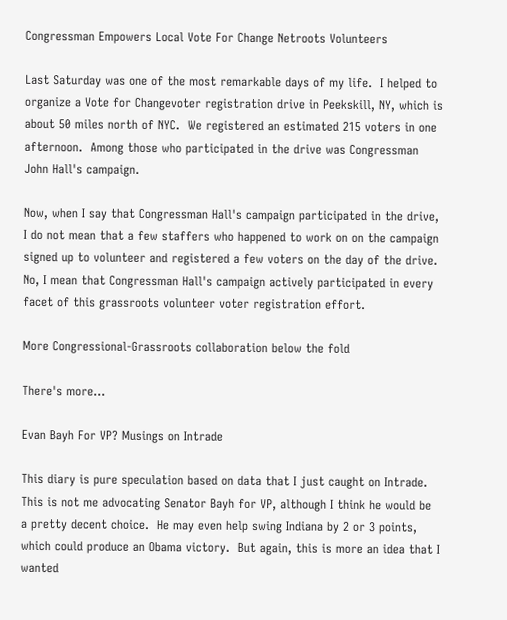Congressman Empowers Local Vote For Change Netroots Volunteers

Last Saturday was one of the most remarkable days of my life.  I helped to organize a Vote for Changevoter registration drive in Peekskill, NY, which is about 50 miles north of NYC.  We registered an estimated 215 voters in one afternoon.  Among those who participated in the drive was Congressman John Hall's campaign.

Now, when I say that Congressman Hall's campaign participated in the drive, I do not mean that a few staffers who happened to work on on the campaign signed up to volunteer and registered a few voters on the day of the drive.  No, I mean that Congressman Hall's campaign actively participated in every facet of this grassroots volunteer voter registration effort.

More Congressional-Grassroots collaboration below the fold

There's more...

Evan Bayh For VP? Musings on Intrade

This diary is pure speculation based on data that I just caught on Intrade.  This is not me advocating Senator Bayh for VP, although I think he would be a pretty decent choice.  He may even help swing Indiana by 2 or 3 points, which could produce an Obama victory.  But again, this is more an idea that I wanted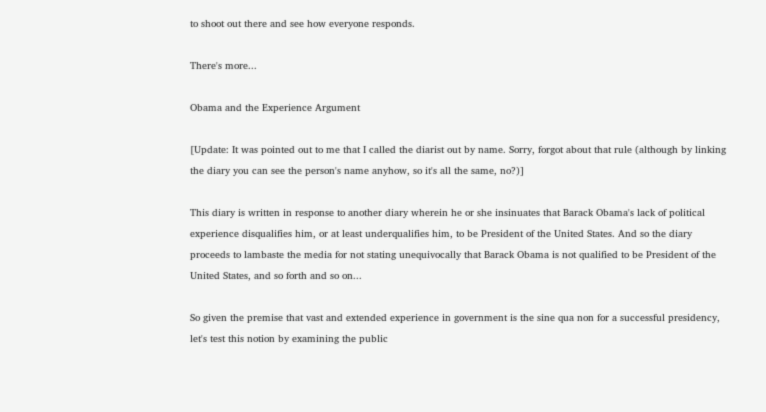to shoot out there and see how everyone responds.

There's more...

Obama and the Experience Argument

[Update: It was pointed out to me that I called the diarist out by name. Sorry, forgot about that rule (although by linking the diary you can see the person's name anyhow, so it's all the same, no?)]

This diary is written in response to another diary wherein he or she insinuates that Barack Obama's lack of political experience disqualifies him, or at least underqualifies him, to be President of the United States. And so the diary proceeds to lambaste the media for not stating unequivocally that Barack Obama is not qualified to be President of the United States, and so forth and so on...

So given the premise that vast and extended experience in government is the sine qua non for a successful presidency, let's test this notion by examining the public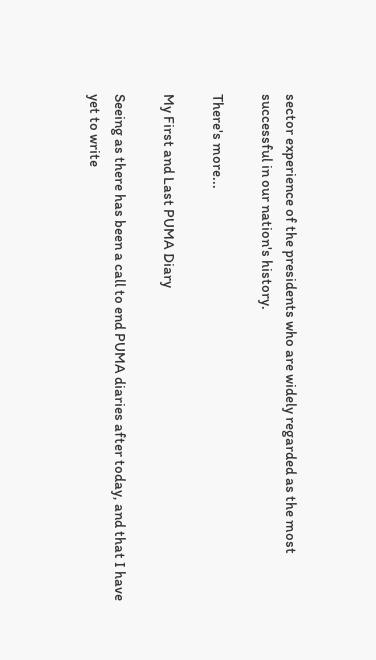sector experience of the presidents who are widely regarded as the most successful in our nation's history.

There's more...

My First and Last PUMA Diary

Seeing as there has been a call to end PUMA diaries after today, and that I have yet to write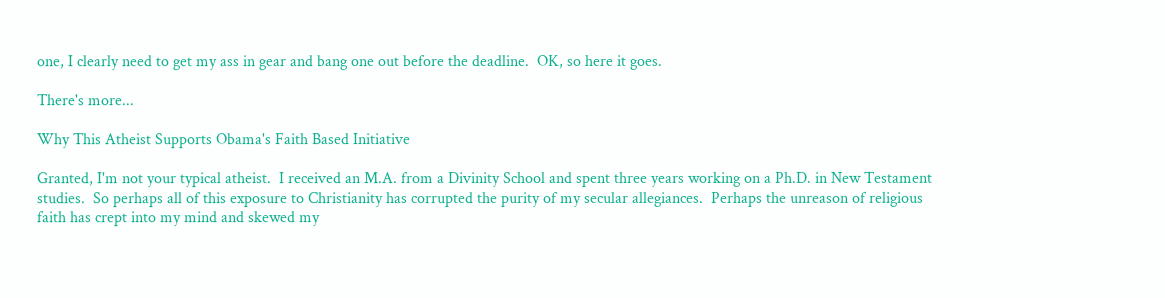one, I clearly need to get my ass in gear and bang one out before the deadline.  OK, so here it goes.

There's more...

Why This Atheist Supports Obama's Faith Based Initiative

Granted, I'm not your typical atheist.  I received an M.A. from a Divinity School and spent three years working on a Ph.D. in New Testament studies.  So perhaps all of this exposure to Christianity has corrupted the purity of my secular allegiances.  Perhaps the unreason of religious faith has crept into my mind and skewed my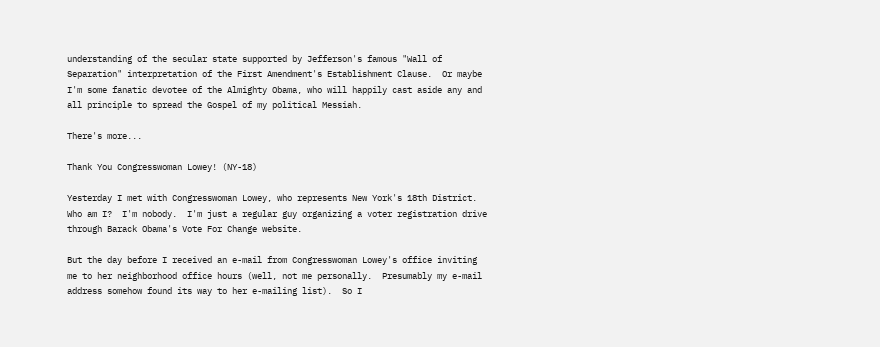understanding of the secular state supported by Jefferson's famous "Wall of Separation" interpretation of the First Amendment's Establishment Clause.  Or maybe I'm some fanatic devotee of the Almighty Obama, who will happily cast aside any and all principle to spread the Gospel of my political Messiah.

There's more...

Thank You Congresswoman Lowey! (NY-18)

Yesterday I met with Congresswoman Lowey, who represents New York's 18th District.  Who am I?  I'm nobody.  I'm just a regular guy organizing a voter registration drive through Barack Obama's Vote For Change website.

But the day before I received an e-mail from Congresswoman Lowey's office inviting me to her neighborhood office hours (well, not me personally.  Presumably my e-mail address somehow found its way to her e-mailing list).  So I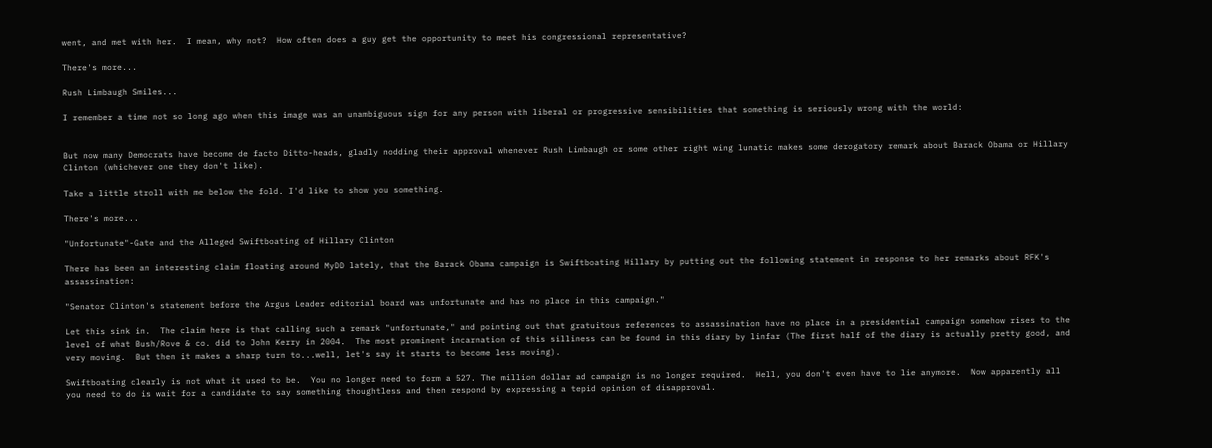went, and met with her.  I mean, why not?  How often does a guy get the opportunity to meet his congressional representative?

There's more...

Rush Limbaugh Smiles...

I remember a time not so long ago when this image was an unambiguous sign for any person with liberal or progressive sensibilities that something is seriously wrong with the world:


But now many Democrats have become de facto Ditto-heads, gladly nodding their approval whenever Rush Limbaugh or some other right wing lunatic makes some derogatory remark about Barack Obama or Hillary Clinton (whichever one they don't like).

Take a little stroll with me below the fold. I'd like to show you something.

There's more...

"Unfortunate"-Gate and the Alleged Swiftboating of Hillary Clinton

There has been an interesting claim floating around MyDD lately, that the Barack Obama campaign is Swiftboating Hillary by putting out the following statement in response to her remarks about RFK's assassination:

"Senator Clinton's statement before the Argus Leader editorial board was unfortunate and has no place in this campaign."

Let this sink in.  The claim here is that calling such a remark "unfortunate," and pointing out that gratuitous references to assassination have no place in a presidential campaign somehow rises to the level of what Bush/Rove & co. did to John Kerry in 2004.  The most prominent incarnation of this silliness can be found in this diary by linfar (The first half of the diary is actually pretty good, and very moving.  But then it makes a sharp turn to...well, let's say it starts to become less moving).

Swiftboating clearly is not what it used to be.  You no longer need to form a 527. The million dollar ad campaign is no longer required.  Hell, you don't even have to lie anymore.  Now apparently all you need to do is wait for a candidate to say something thoughtless and then respond by expressing a tepid opinion of disapproval.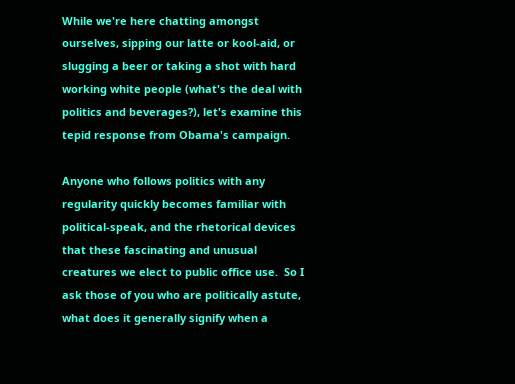While we're here chatting amongst ourselves, sipping our latte or kool-aid, or slugging a beer or taking a shot with hard working white people (what's the deal with politics and beverages?), let's examine this tepid response from Obama's campaign.

Anyone who follows politics with any regularity quickly becomes familiar with political-speak, and the rhetorical devices that these fascinating and unusual creatures we elect to public office use.  So I ask those of you who are politically astute, what does it generally signify when a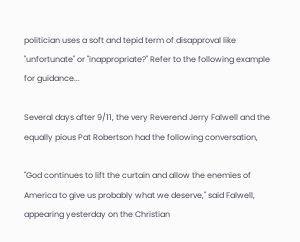politician uses a soft and tepid term of disapproval like "unfortunate" or "inappropriate?" Refer to the following example for guidance...

Several days after 9/11, the very Reverend Jerry Falwell and the equally pious Pat Robertson had the following conversation,

"God continues to lift the curtain and allow the enemies of America to give us probably what we deserve," said Falwell, appearing yesterday on the Christian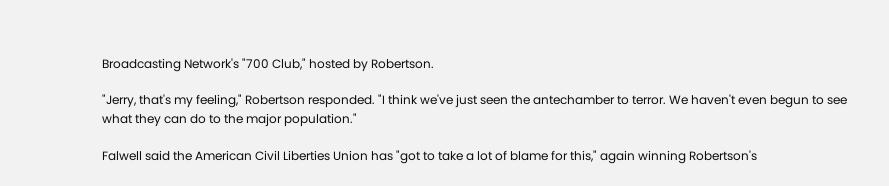Broadcasting Network's "700 Club," hosted by Robertson.

"Jerry, that's my feeling," Robertson responded. "I think we've just seen the antechamber to terror. We haven't even begun to see what they can do to the major population."

Falwell said the American Civil Liberties Union has "got to take a lot of blame for this," again winning Robertson's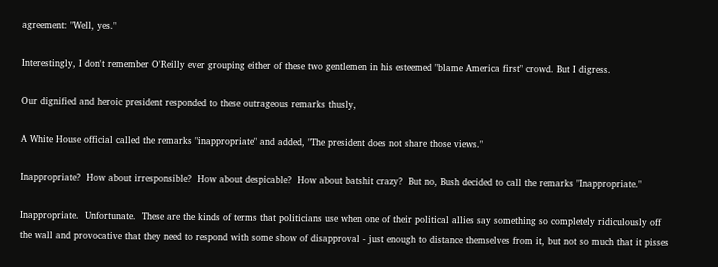agreement: "Well, yes."

Interestingly, I don't remember O'Reilly ever grouping either of these two gentlemen in his esteemed "blame America first" crowd. But I digress.

Our dignified and heroic president responded to these outrageous remarks thusly,

A White House official called the remarks "inappropriate" and added, "The president does not share those views."

Inappropriate?  How about irresponsible?  How about despicable?  How about batshit crazy?  But no, Bush decided to call the remarks "Inappropriate."

Inappropriate.  Unfortunate.  These are the kinds of terms that politicians use when one of their political allies say something so completely ridiculously off the wall and provocative that they need to respond with some show of disapproval - just enough to distance themselves from it, but not so much that it pisses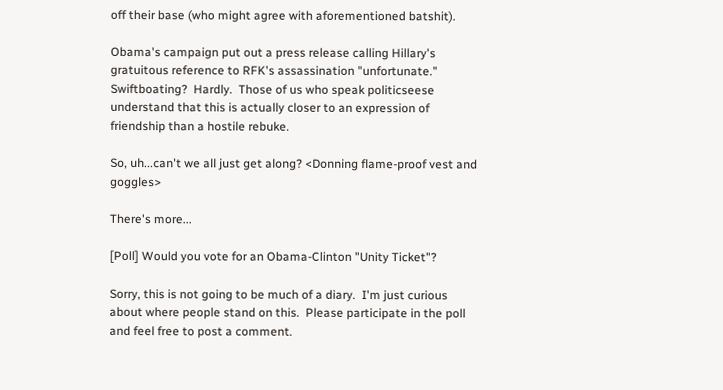off their base (who might agree with aforementioned batshit).

Obama's campaign put out a press release calling Hillary's gratuitous reference to RFK's assassination "unfortunate." Swiftboating?  Hardly.  Those of us who speak politicseese understand that this is actually closer to an expression of friendship than a hostile rebuke.

So, uh...can't we all just get along? <Donning flame-proof vest and goggles>

There's more...

[Poll] Would you vote for an Obama-Clinton "Unity Ticket"?

Sorry, this is not going to be much of a diary.  I'm just curious about where people stand on this.  Please participate in the poll and feel free to post a comment.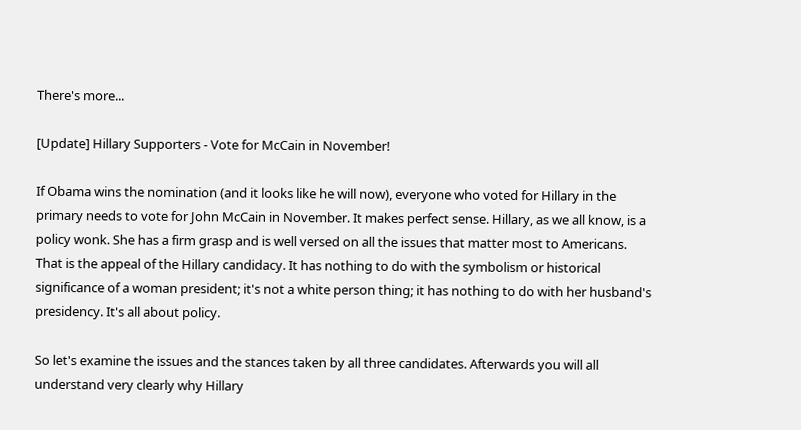There's more...

[Update] Hillary Supporters - Vote for McCain in November!

If Obama wins the nomination (and it looks like he will now), everyone who voted for Hillary in the primary needs to vote for John McCain in November. It makes perfect sense. Hillary, as we all know, is a policy wonk. She has a firm grasp and is well versed on all the issues that matter most to Americans. That is the appeal of the Hillary candidacy. It has nothing to do with the symbolism or historical significance of a woman president; it's not a white person thing; it has nothing to do with her husband's presidency. It's all about policy.

So let's examine the issues and the stances taken by all three candidates. Afterwards you will all understand very clearly why Hillary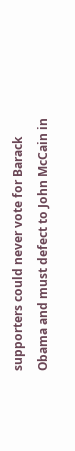supporters could never vote for Barack Obama and must defect to John McCain in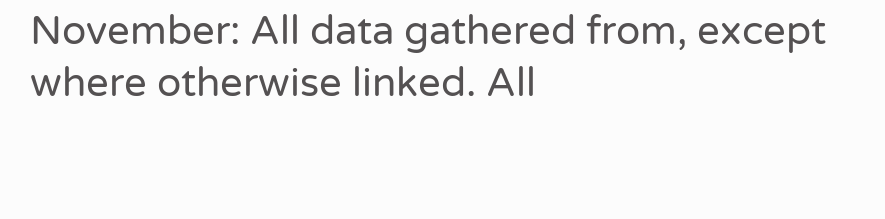November: All data gathered from, except where otherwise linked. All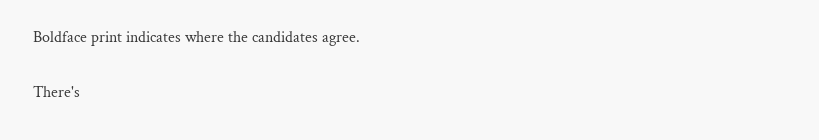Boldface print indicates where the candidates agree.

There's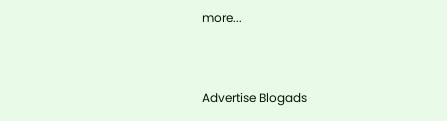more...


Advertise Blogads